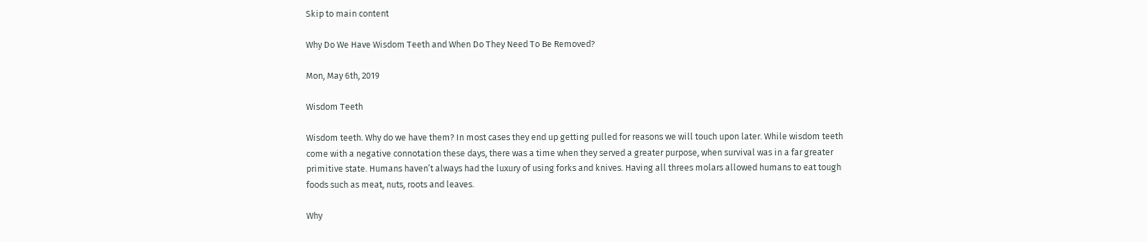Skip to main content

Why Do We Have Wisdom Teeth and When Do They Need To Be Removed?

Mon, May 6th, 2019

Wisdom Teeth

Wisdom teeth. Why do we have them? In most cases they end up getting pulled for reasons we will touch upon later. While wisdom teeth come with a negative connotation these days, there was a time when they served a greater purpose, when survival was in a far greater primitive state. Humans haven’t always had the luxury of using forks and knives. Having all threes molars allowed humans to eat tough foods such as meat, nuts, roots and leaves.

Why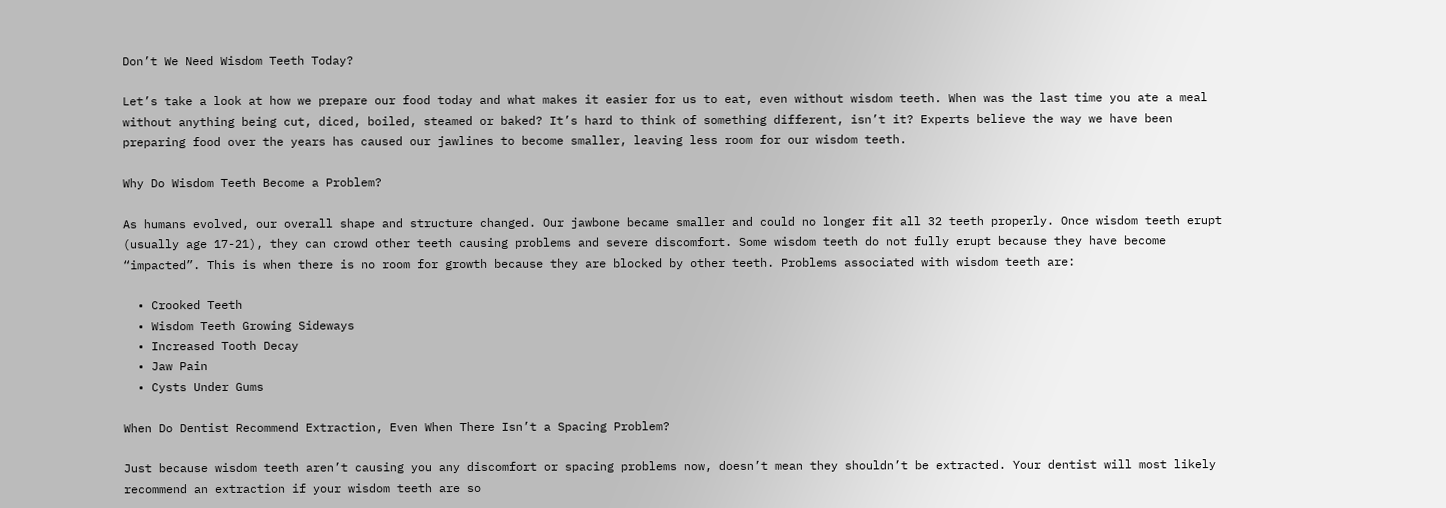Don’t We Need Wisdom Teeth Today?

Let’s take a look at how we prepare our food today and what makes it easier for us to eat, even without wisdom teeth. When was the last time you ate a meal without anything being cut, diced, boiled, steamed or baked? It’s hard to think of something different, isn’t it? Experts believe the way we have been preparing food over the years has caused our jawlines to become smaller, leaving less room for our wisdom teeth.

Why Do Wisdom Teeth Become a Problem?

As humans evolved, our overall shape and structure changed. Our jawbone became smaller and could no longer fit all 32 teeth properly. Once wisdom teeth erupt (usually age 17-21), they can crowd other teeth causing problems and severe discomfort. Some wisdom teeth do not fully erupt because they have become “impacted”. This is when there is no room for growth because they are blocked by other teeth. Problems associated with wisdom teeth are:

  • Crooked Teeth
  • Wisdom Teeth Growing Sideways
  • Increased Tooth Decay
  • Jaw Pain
  • Cysts Under Gums

When Do Dentist Recommend Extraction, Even When There Isn’t a Spacing Problem?

Just because wisdom teeth aren’t causing you any discomfort or spacing problems now, doesn’t mean they shouldn’t be extracted. Your dentist will most likely recommend an extraction if your wisdom teeth are so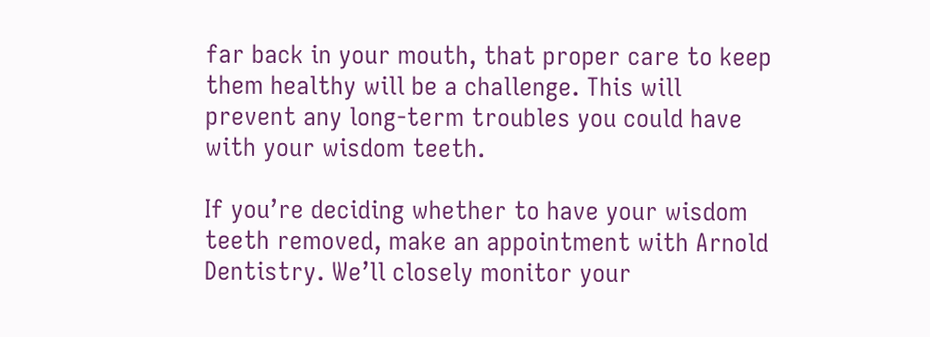far back in your mouth, that proper care to keep them healthy will be a challenge. This will prevent any long-term troubles you could have with your wisdom teeth.

If you’re deciding whether to have your wisdom teeth removed, make an appointment with Arnold Dentistry. We’ll closely monitor your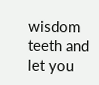wisdom teeth and let you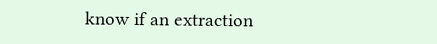know if an extraction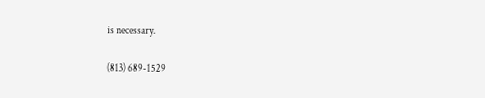is necessary.

(813) 689-1529